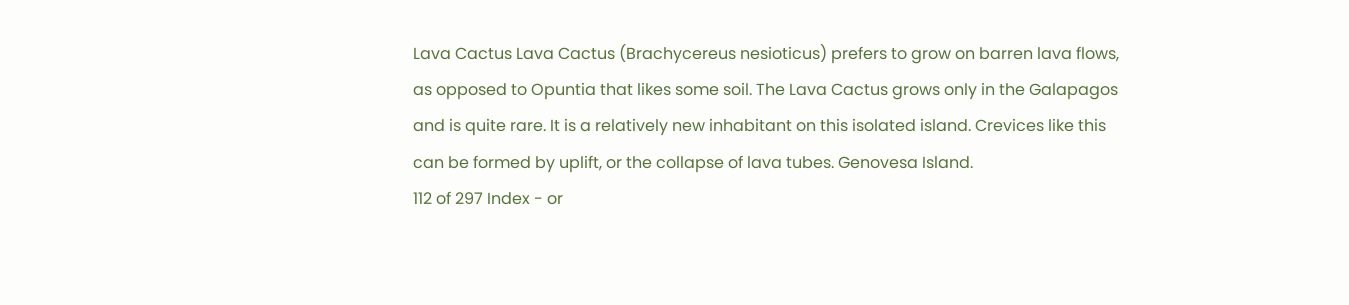Lava Cactus Lava Cactus (Brachycereus nesioticus) prefers to grow on barren lava flows, as opposed to Opuntia that likes some soil. The Lava Cactus grows only in the Galapagos and is quite rare. It is a relatively new inhabitant on this isolated island. Crevices like this can be formed by uplift, or the collapse of lava tubes. Genovesa Island.
112 of 297 Index - or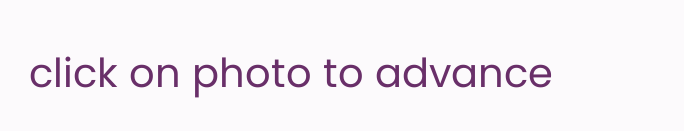click on photo to advance